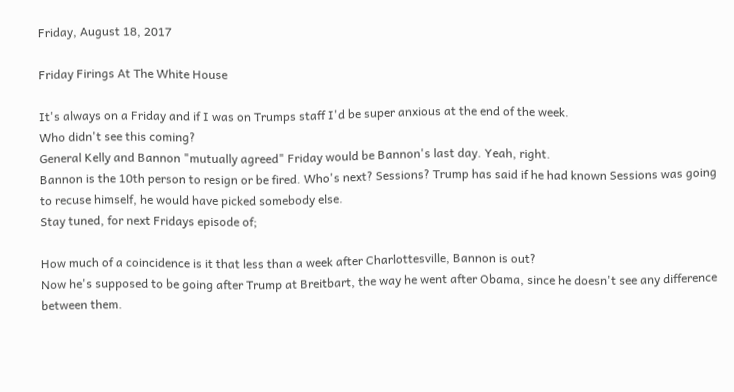Friday, August 18, 2017

Friday Firings At The White House

It's always on a Friday and if I was on Trumps staff I'd be super anxious at the end of the week.
Who didn't see this coming?
General Kelly and Bannon "mutually agreed" Friday would be Bannon's last day. Yeah, right.
Bannon is the 10th person to resign or be fired. Who's next? Sessions? Trump has said if he had known Sessions was going to recuse himself, he would have picked somebody else.
Stay tuned, for next Fridays episode of;

How much of a coincidence is it that less than a week after Charlottesville, Bannon is out?
Now he's supposed to be going after Trump at Breitbart, the way he went after Obama, since he doesn't see any difference between them.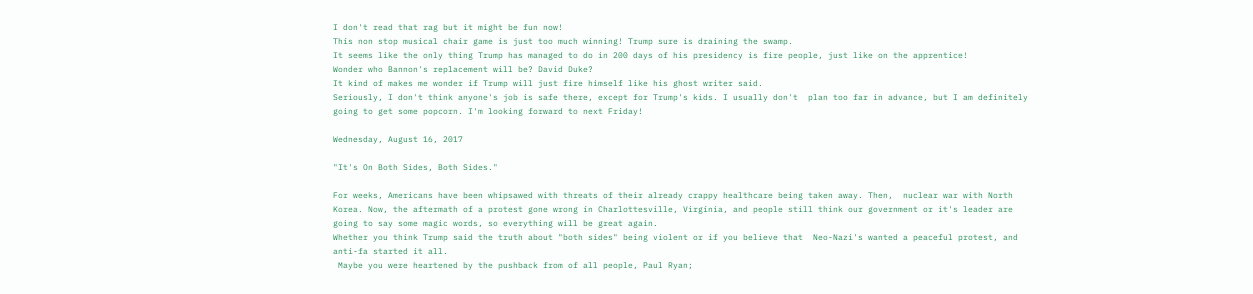I don't read that rag but it might be fun now!
This non stop musical chair game is just too much winning! Trump sure is draining the swamp.
It seems like the only thing Trump has managed to do in 200 days of his presidency is fire people, just like on the apprentice!
Wonder who Bannon's replacement will be? David Duke?
It kind of makes me wonder if Trump will just fire himself like his ghost writer said.
Seriously, I don't think anyone's job is safe there, except for Trump's kids. I usually don't  plan too far in advance, but I am definitely going to get some popcorn. I'm looking forward to next Friday!

Wednesday, August 16, 2017

"It's On Both Sides, Both Sides."

For weeks, Americans have been whipsawed with threats of their already crappy healthcare being taken away. Then,  nuclear war with North Korea. Now, the aftermath of a protest gone wrong in Charlottesville, Virginia, and people still think our government or it's leader are going to say some magic words, so everything will be great again.
Whether you think Trump said the truth about "both sides" being violent or if you believe that  Neo-Nazi's wanted a peaceful protest, and anti-fa started it all.
 Maybe you were heartened by the pushback from of all people, Paul Ryan;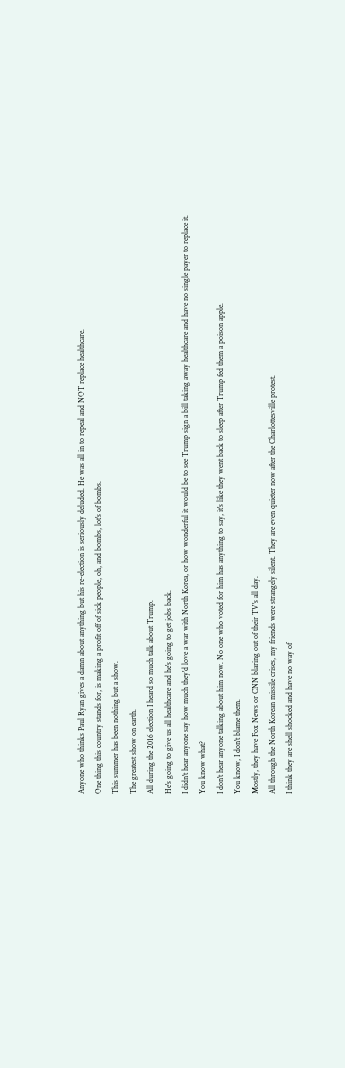Anyone who thinks Paul Ryan gives a damn about anything but his re-election is seriously deluded. He was all in to repeal and NOT replace healthcare.
One thing this country stands for, is making a profit off of sick people, oh, and bombs, lot's of bombs.
This summer has been nothing but a show.
The greatest show on earth.
All during the 2016 election I heard so much talk about Trump.
He's going to give us all healthcare and he's going to get jobs back.
I didn't hear anyone say how much they'd love a war with North Korea, or how wonderful it would be to see Trump sign a bill taking away healthcare and have no single payer to replace it.
You know what?
I don't hear anyone talking about him now. No one who voted for him has anything to say, it's like they went back to sleep after Trump fed them a poison apple.
You know, I don't blame them.
Mostly, they have Fox News or CNN blaring out of their TV's all day.
All through the North Korean missile crises, my friends were strangely silent. They are even quieter now after the Charlottesville protest.
I think they are shell shocked and have no way of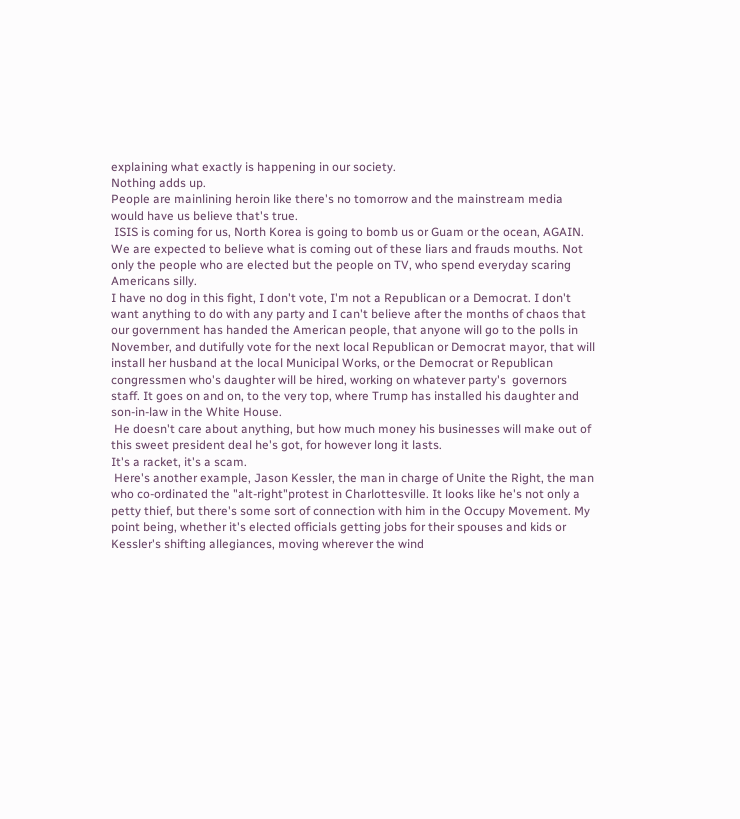explaining what exactly is happening in our society.
Nothing adds up.
People are mainlining heroin like there's no tomorrow and the mainstream media would have us believe that's true.
 ISIS is coming for us, North Korea is going to bomb us or Guam or the ocean, AGAIN.
We are expected to believe what is coming out of these liars and frauds mouths. Not only the people who are elected but the people on TV, who spend everyday scaring Americans silly.
I have no dog in this fight, I don't vote, I'm not a Republican or a Democrat. I don't want anything to do with any party and I can't believe after the months of chaos that our government has handed the American people, that anyone will go to the polls in November, and dutifully vote for the next local Republican or Democrat mayor, that will install her husband at the local Municipal Works, or the Democrat or Republican congressmen who's daughter will be hired, working on whatever party's  governors staff. It goes on and on, to the very top, where Trump has installed his daughter and son-in-law in the White House.
 He doesn't care about anything, but how much money his businesses will make out of this sweet president deal he's got, for however long it lasts.
It's a racket, it's a scam.
 Here's another example, Jason Kessler, the man in charge of Unite the Right, the man who co-ordinated the "alt-right"protest in Charlottesville. It looks like he's not only a petty thief, but there's some sort of connection with him in the Occupy Movement. My point being, whether it's elected officials getting jobs for their spouses and kids or Kessler's shifting allegiances, moving wherever the wind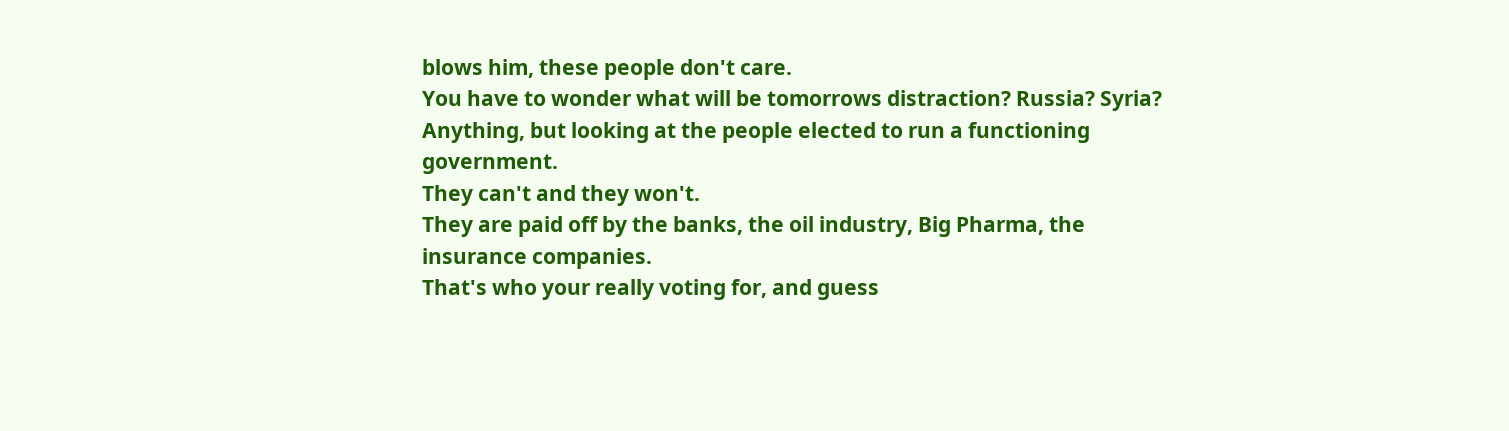blows him, these people don't care.
You have to wonder what will be tomorrows distraction? Russia? Syria?
Anything, but looking at the people elected to run a functioning government.
They can't and they won't.
They are paid off by the banks, the oil industry, Big Pharma, the insurance companies.
That's who your really voting for, and guess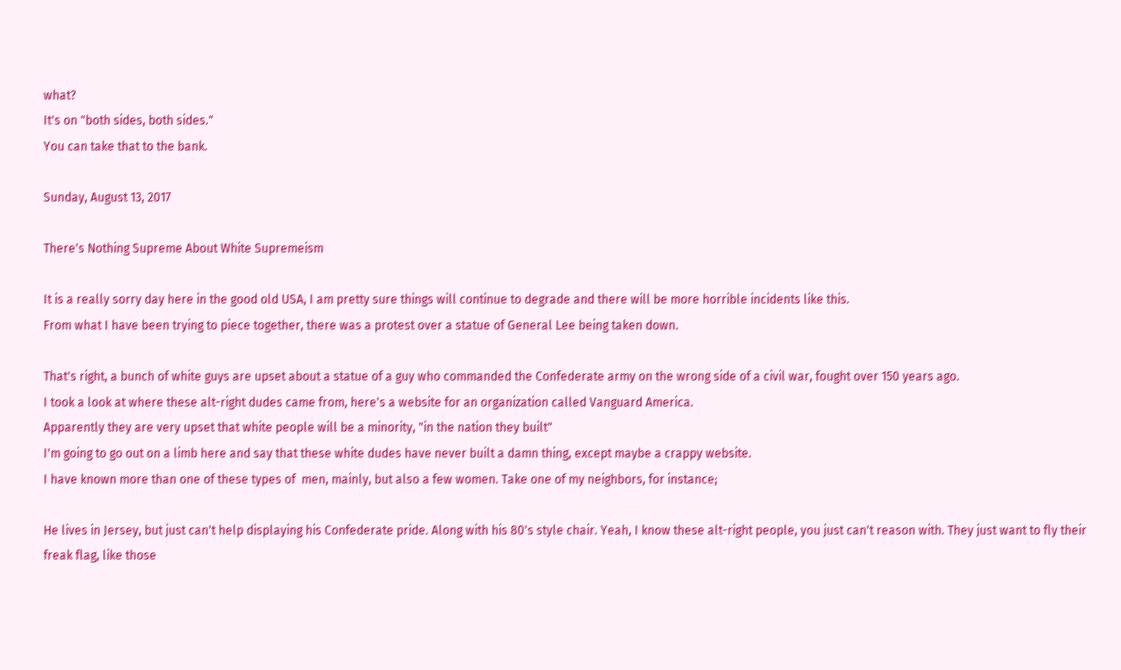what?
It's on "both sides, both sides."
You can take that to the bank.

Sunday, August 13, 2017

There's Nothing Supreme About White Supremeism

It is a really sorry day here in the good old USA, I am pretty sure things will continue to degrade and there will be more horrible incidents like this.
From what I have been trying to piece together, there was a protest over a statue of General Lee being taken down.

That's right, a bunch of white guys are upset about a statue of a guy who commanded the Confederate army on the wrong side of a civil war, fought over 150 years ago.
I took a look at where these alt-right dudes came from, here's a website for an organization called Vanguard America.
Apparently they are very upset that white people will be a minority, "in the nation they built"
I'm going to go out on a limb here and say that these white dudes have never built a damn thing, except maybe a crappy website.
I have known more than one of these types of  men, mainly, but also a few women. Take one of my neighbors, for instance;

He lives in Jersey, but just can't help displaying his Confederate pride. Along with his 80's style chair. Yeah, I know these alt-right people, you just can't reason with. They just want to fly their freak flag, like those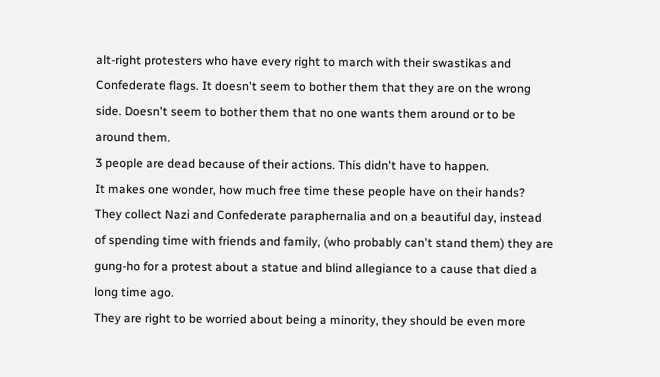alt-right protesters who have every right to march with their swastikas and Confederate flags. It doesn't seem to bother them that they are on the wrong side. Doesn't seem to bother them that no one wants them around or to be around them.
3 people are dead because of their actions. This didn't have to happen.
It makes one wonder, how much free time these people have on their hands? They collect Nazi and Confederate paraphernalia and on a beautiful day, instead of spending time with friends and family, (who probably can't stand them) they are gung-ho for a protest about a statue and blind allegiance to a cause that died a long time ago.
They are right to be worried about being a minority, they should be even more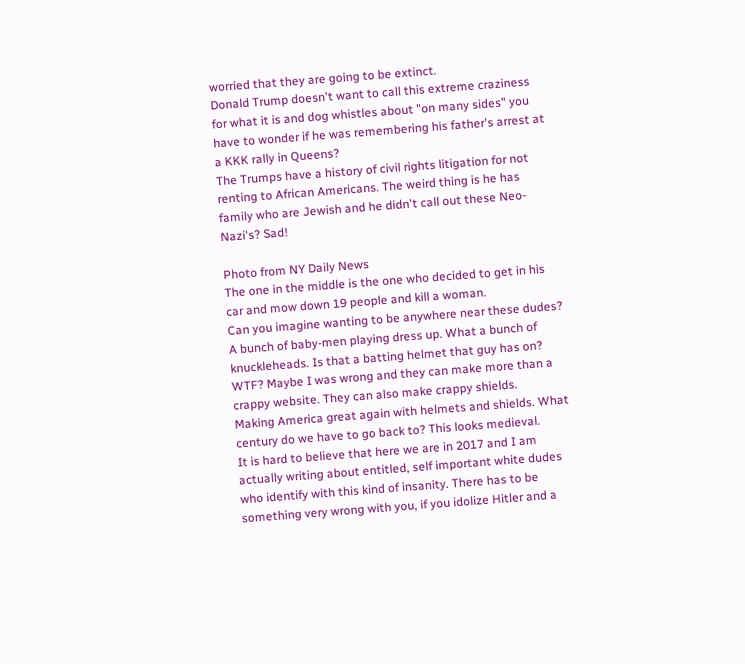worried that they are going to be extinct.
Donald Trump doesn't want to call this extreme craziness for what it is and dog whistles about "on many sides" you have to wonder if he was remembering his father's arrest at a KKK rally in Queens?
The Trumps have a history of civil rights litigation for not renting to African Americans. The weird thing is he has family who are Jewish and he didn't call out these Neo-Nazi's? Sad!

Photo from NY Daily News
The one in the middle is the one who decided to get in his car and mow down 19 people and kill a woman.
Can you imagine wanting to be anywhere near these dudes? A bunch of baby-men playing dress up. What a bunch of knuckleheads. Is that a batting helmet that guy has on? WTF? Maybe I was wrong and they can make more than a crappy website. They can also make crappy shields.
Making America great again with helmets and shields. What century do we have to go back to? This looks medieval.
It is hard to believe that here we are in 2017 and I am actually writing about entitled, self important white dudes who identify with this kind of insanity. There has to be something very wrong with you, if you idolize Hitler and a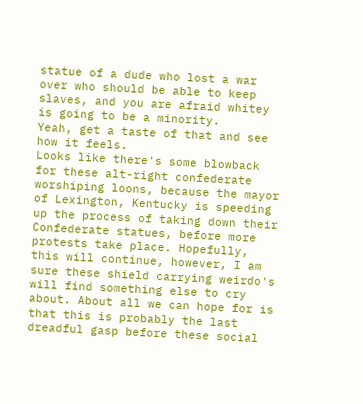statue of a dude who lost a war over who should be able to keep slaves, and you are afraid whitey is going to be a minority.
Yeah, get a taste of that and see how it feels.
Looks like there's some blowback for these alt-right confederate worshiping loons, because the mayor of Lexington, Kentucky is speeding up the process of taking down their Confederate statues, before more protests take place. Hopefully, this will continue, however, I am sure these shield carrying weirdo's will find something else to cry about. About all we can hope for is that this is probably the last dreadful gasp before these social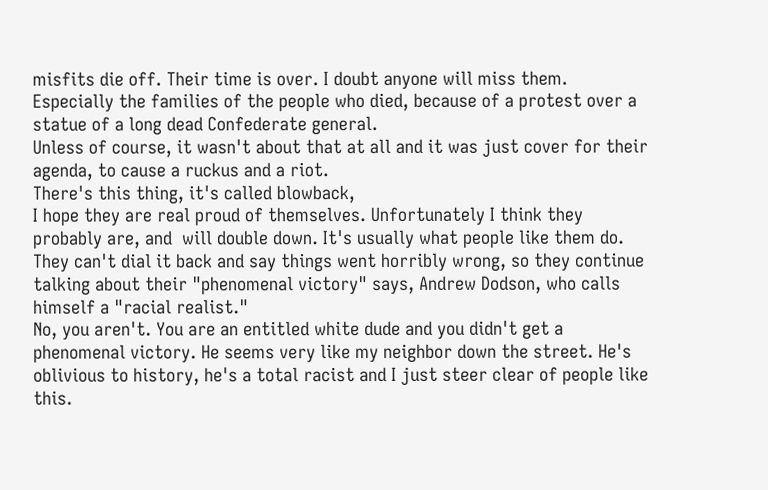misfits die off. Their time is over. I doubt anyone will miss them.
Especially the families of the people who died, because of a protest over a statue of a long dead Confederate general.
Unless of course, it wasn't about that at all and it was just cover for their agenda, to cause a ruckus and a riot.
There's this thing, it's called blowback,
I hope they are real proud of themselves. Unfortunately I think they probably are, and  will double down. It's usually what people like them do. They can't dial it back and say things went horribly wrong, so they continue talking about their "phenomenal victory" says, Andrew Dodson, who calls himself a "racial realist."
No, you aren't. You are an entitled white dude and you didn't get a phenomenal victory. He seems very like my neighbor down the street. He's oblivious to history, he's a total racist and I just steer clear of people like this.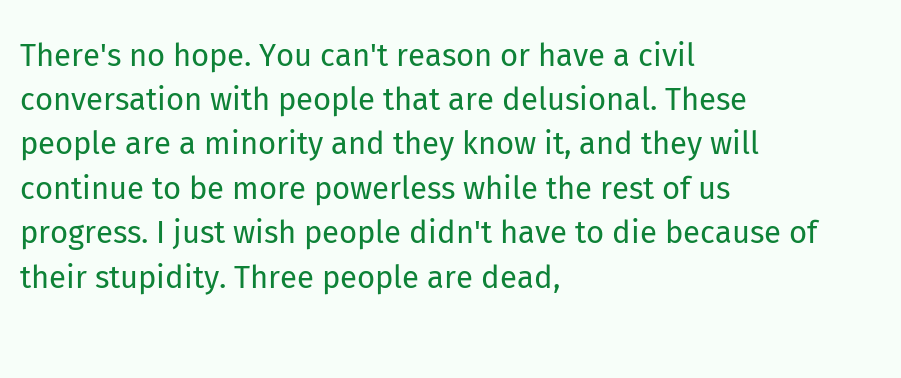There's no hope. You can't reason or have a civil conversation with people that are delusional. These people are a minority and they know it, and they will continue to be more powerless while the rest of us progress. I just wish people didn't have to die because of their stupidity. Three people are dead,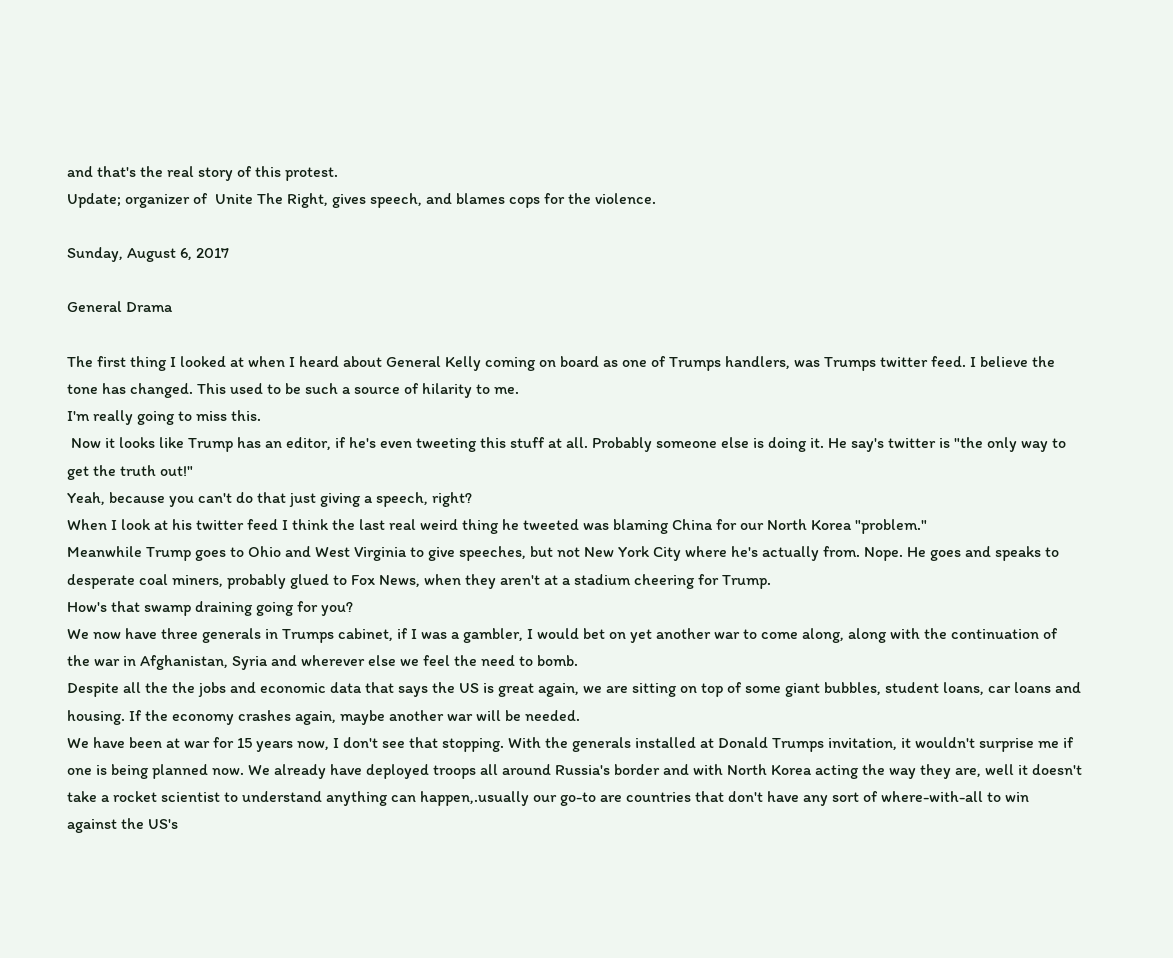and that's the real story of this protest.
Update; organizer of  Unite The Right, gives speech, and blames cops for the violence.

Sunday, August 6, 2017

General Drama

The first thing I looked at when I heard about General Kelly coming on board as one of Trumps handlers, was Trumps twitter feed. I believe the tone has changed. This used to be such a source of hilarity to me.
I'm really going to miss this.
 Now it looks like Trump has an editor, if he's even tweeting this stuff at all. Probably someone else is doing it. He say's twitter is "the only way to get the truth out!"
Yeah, because you can't do that just giving a speech, right?
When I look at his twitter feed I think the last real weird thing he tweeted was blaming China for our North Korea "problem."
Meanwhile Trump goes to Ohio and West Virginia to give speeches, but not New York City where he's actually from. Nope. He goes and speaks to desperate coal miners, probably glued to Fox News, when they aren't at a stadium cheering for Trump.
How's that swamp draining going for you?
We now have three generals in Trumps cabinet, if I was a gambler, I would bet on yet another war to come along, along with the continuation of the war in Afghanistan, Syria and wherever else we feel the need to bomb.
Despite all the the jobs and economic data that says the US is great again, we are sitting on top of some giant bubbles, student loans, car loans and housing. If the economy crashes again, maybe another war will be needed.
We have been at war for 15 years now, I don't see that stopping. With the generals installed at Donald Trumps invitation, it wouldn't surprise me if one is being planned now. We already have deployed troops all around Russia's border and with North Korea acting the way they are, well it doesn't take a rocket scientist to understand anything can happen,.usually our go-to are countries that don't have any sort of where-with-all to win against the US's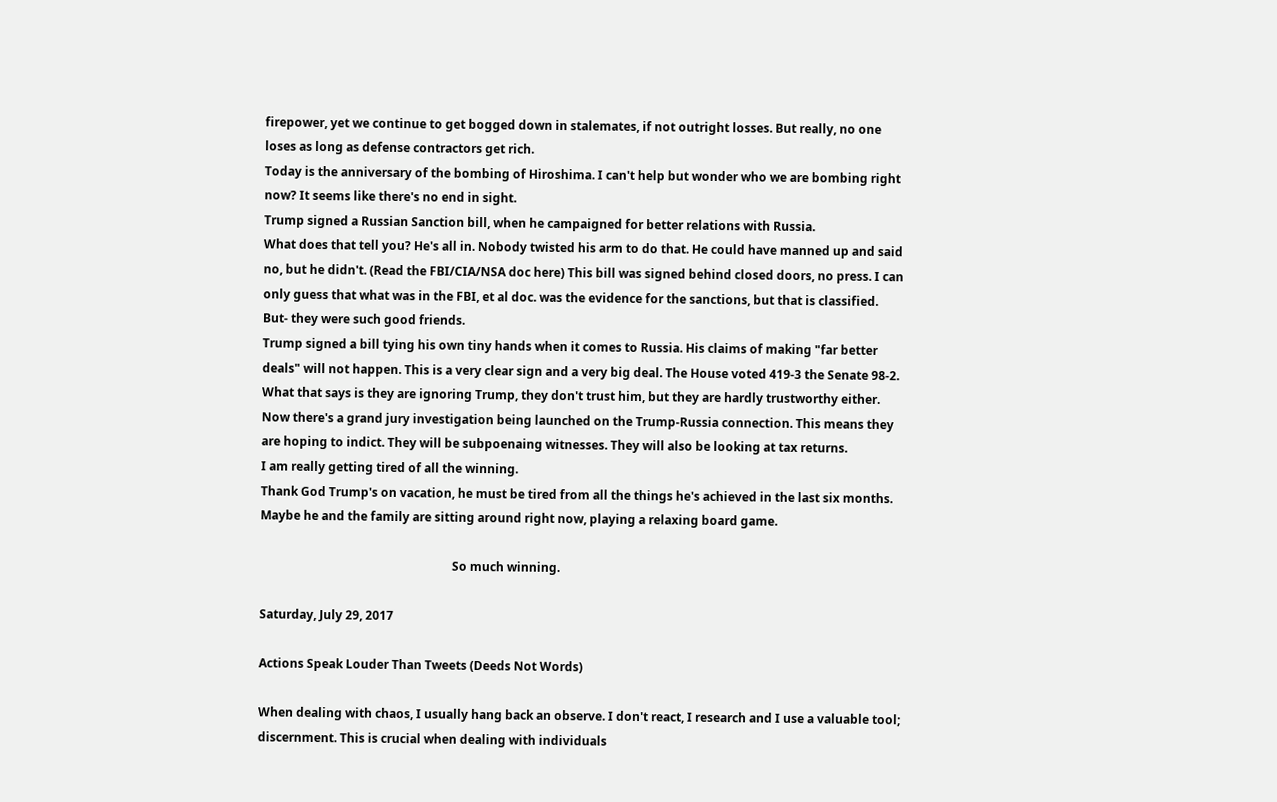firepower, yet we continue to get bogged down in stalemates, if not outright losses. But really, no one loses as long as defense contractors get rich.
Today is the anniversary of the bombing of Hiroshima. I can't help but wonder who we are bombing right now? It seems like there's no end in sight.
Trump signed a Russian Sanction bill, when he campaigned for better relations with Russia.
What does that tell you? He's all in. Nobody twisted his arm to do that. He could have manned up and said no, but he didn't. (Read the FBI/CIA/NSA doc here) This bill was signed behind closed doors, no press. I can only guess that what was in the FBI, et al doc. was the evidence for the sanctions, but that is classified.
But- they were such good friends.
Trump signed a bill tying his own tiny hands when it comes to Russia. His claims of making "far better deals" will not happen. This is a very clear sign and a very big deal. The House voted 419-3 the Senate 98-2. What that says is they are ignoring Trump, they don't trust him, but they are hardly trustworthy either.
Now there's a grand jury investigation being launched on the Trump-Russia connection. This means they are hoping to indict. They will be subpoenaing witnesses. They will also be looking at tax returns.
I am really getting tired of all the winning.
Thank God Trump's on vacation, he must be tired from all the things he's achieved in the last six months. Maybe he and the family are sitting around right now, playing a relaxing board game.

                                                                So much winning.

Saturday, July 29, 2017

Actions Speak Louder Than Tweets (Deeds Not Words)

When dealing with chaos, I usually hang back an observe. I don't react, I research and I use a valuable tool; discernment. This is crucial when dealing with individuals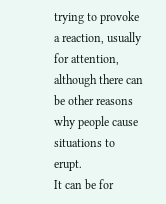trying to provoke a reaction, usually for attention, although there can be other reasons why people cause situations to erupt.
It can be for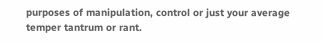purposes of manipulation, control or just your average temper tantrum or rant.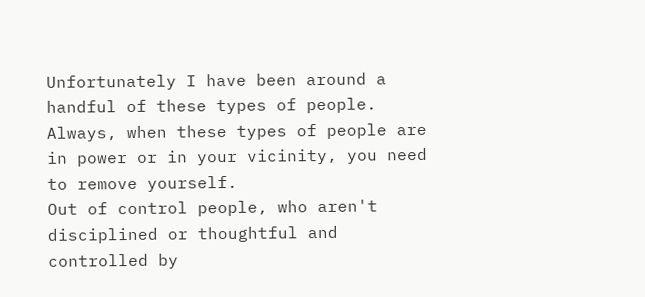Unfortunately I have been around a handful of these types of people. Always, when these types of people are in power or in your vicinity, you need to remove yourself.
Out of control people, who aren't disciplined or thoughtful and controlled by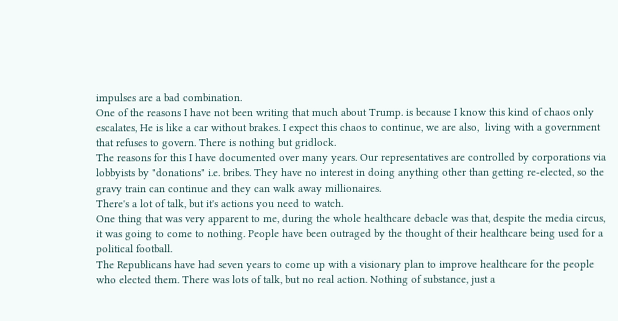impulses are a bad combination.
One of the reasons I have not been writing that much about Trump. is because I know this kind of chaos only escalates, He is like a car without brakes. I expect this chaos to continue, we are also,  living with a government that refuses to govern. There is nothing but gridlock.
The reasons for this I have documented over many years. Our representatives are controlled by corporations via lobbyists by "donations" i.e. bribes. They have no interest in doing anything other than getting re-elected, so the gravy train can continue and they can walk away millionaires.
There's a lot of talk, but it's actions you need to watch.
One thing that was very apparent to me, during the whole healthcare debacle was that, despite the media circus, it was going to come to nothing. People have been outraged by the thought of their healthcare being used for a political football.
The Republicans have had seven years to come up with a visionary plan to improve healthcare for the people who elected them. There was lots of talk, but no real action. Nothing of substance, just a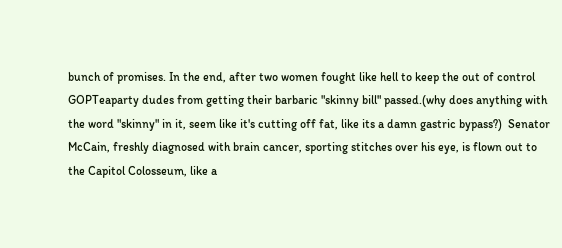bunch of promises. In the end, after two women fought like hell to keep the out of control GOPTeaparty dudes from getting their barbaric "skinny bill" passed.(why does anything with the word "skinny" in it, seem like it's cutting off fat, like its a damn gastric bypass?)  Senator McCain, freshly diagnosed with brain cancer, sporting stitches over his eye, is flown out to the Capitol Colosseum, like a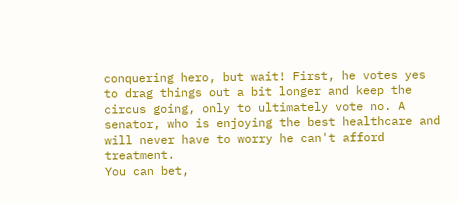conquering hero, but wait! First, he votes yes to drag things out a bit longer and keep the circus going, only to ultimately vote no. A senator, who is enjoying the best healthcare and will never have to worry he can't afford treatment.
You can bet,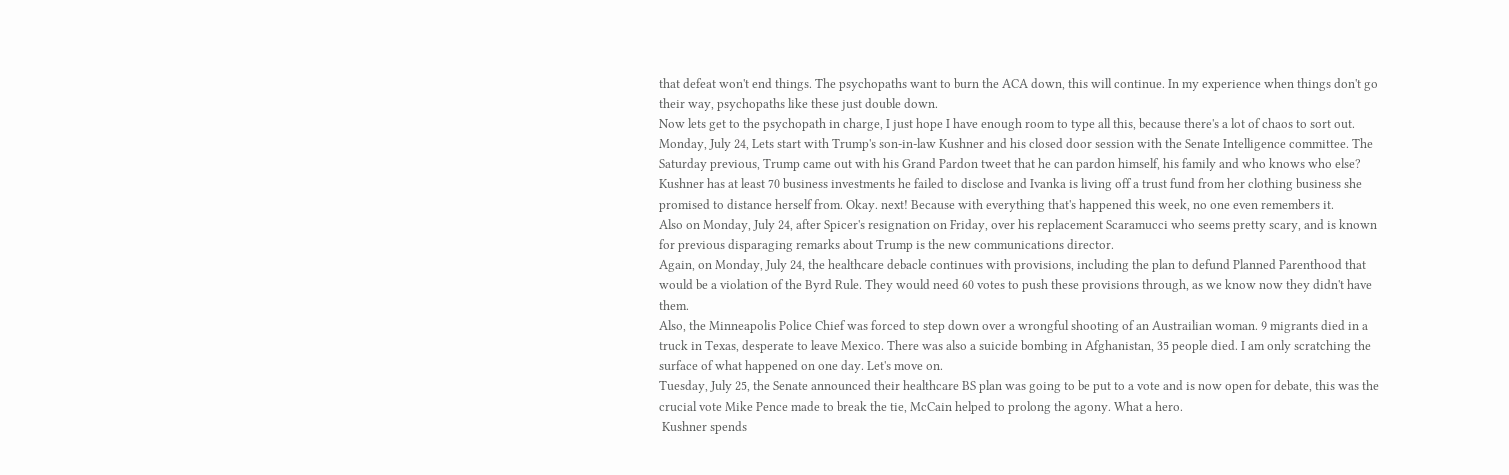that defeat won't end things. The psychopaths want to burn the ACA down, this will continue. In my experience when things don't go their way, psychopaths like these just double down.
Now lets get to the psychopath in charge, I just hope I have enough room to type all this, because there's a lot of chaos to sort out.
Monday, July 24, Lets start with Trump's son-in-law Kushner and his closed door session with the Senate Intelligence committee. The Saturday previous, Trump came out with his Grand Pardon tweet that he can pardon himself, his family and who knows who else?  Kushner has at least 70 business investments he failed to disclose and Ivanka is living off a trust fund from her clothing business she promised to distance herself from. Okay. next! Because with everything that's happened this week, no one even remembers it.
Also on Monday, July 24, after Spicer's resignation on Friday, over his replacement Scaramucci who seems pretty scary, and is known for previous disparaging remarks about Trump is the new communications director.
Again, on Monday, July 24, the healthcare debacle continues with provisions, including the plan to defund Planned Parenthood that would be a violation of the Byrd Rule. They would need 60 votes to push these provisions through, as we know now they didn't have them.
Also, the Minneapolis Police Chief was forced to step down over a wrongful shooting of an Austrailian woman. 9 migrants died in a truck in Texas, desperate to leave Mexico. There was also a suicide bombing in Afghanistan, 35 people died. I am only scratching the surface of what happened on one day. Let's move on.
Tuesday, July 25, the Senate announced their healthcare BS plan was going to be put to a vote and is now open for debate, this was the crucial vote Mike Pence made to break the tie, McCain helped to prolong the agony. What a hero.
 Kushner spends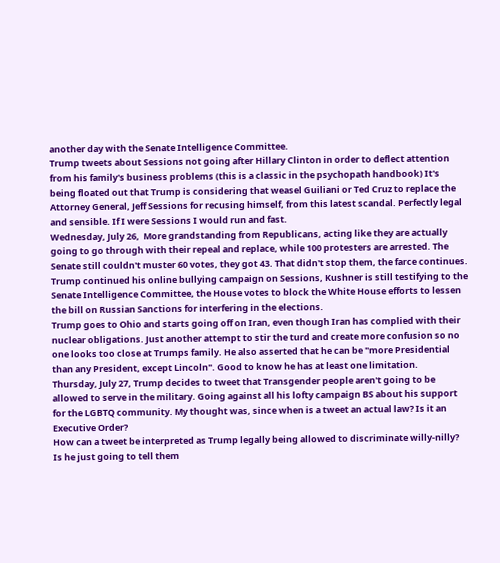another day with the Senate Intelligence Committee.
Trump tweets about Sessions not going after Hillary Clinton in order to deflect attention from his family's business problems (this is a classic in the psychopath handbook) It's being floated out that Trump is considering that weasel Guiliani or Ted Cruz to replace the Attorney General, Jeff Sessions for recusing himself, from this latest scandal. Perfectly legal and sensible. If I were Sessions I would run and fast.
Wednesday, July 26,  More grandstanding from Republicans, acting like they are actually going to go through with their repeal and replace, while 100 protesters are arrested. The Senate still couldn't muster 60 votes, they got 43. That didn't stop them, the farce continues.
Trump continued his online bullying campaign on Sessions, Kushner is still testifying to the Senate Intelligence Committee, the House votes to block the White House efforts to lessen the bill on Russian Sanctions for interfering in the elections.
Trump goes to Ohio and starts going off on Iran, even though Iran has complied with their nuclear obligations. Just another attempt to stir the turd and create more confusion so no one looks too close at Trumps family. He also asserted that he can be "more Presidential than any President, except Lincoln". Good to know he has at least one limitation.
Thursday, July 27, Trump decides to tweet that Transgender people aren't going to be allowed to serve in the military. Going against all his lofty campaign BS about his support for the LGBTQ community. My thought was, since when is a tweet an actual law? Is it an Executive Order?
How can a tweet be interpreted as Trump legally being allowed to discriminate willy-nilly?
Is he just going to tell them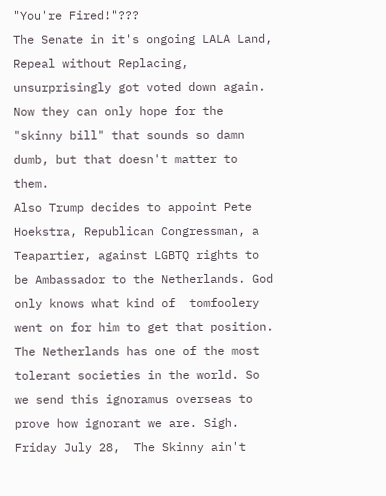"You're Fired!"???
The Senate in it's ongoing LALA Land, Repeal without Replacing, unsurprisingly got voted down again. Now they can only hope for the "skinny bill" that sounds so damn dumb, but that doesn't matter to them.
Also Trump decides to appoint Pete Hoekstra, Republican Congressman, a Teapartier, against LGBTQ rights to be Ambassador to the Netherlands. God only knows what kind of  tomfoolery went on for him to get that position. The Netherlands has one of the most tolerant societies in the world. So we send this ignoramus overseas to prove how ignorant we are. Sigh.
Friday July 28,  The Skinny ain't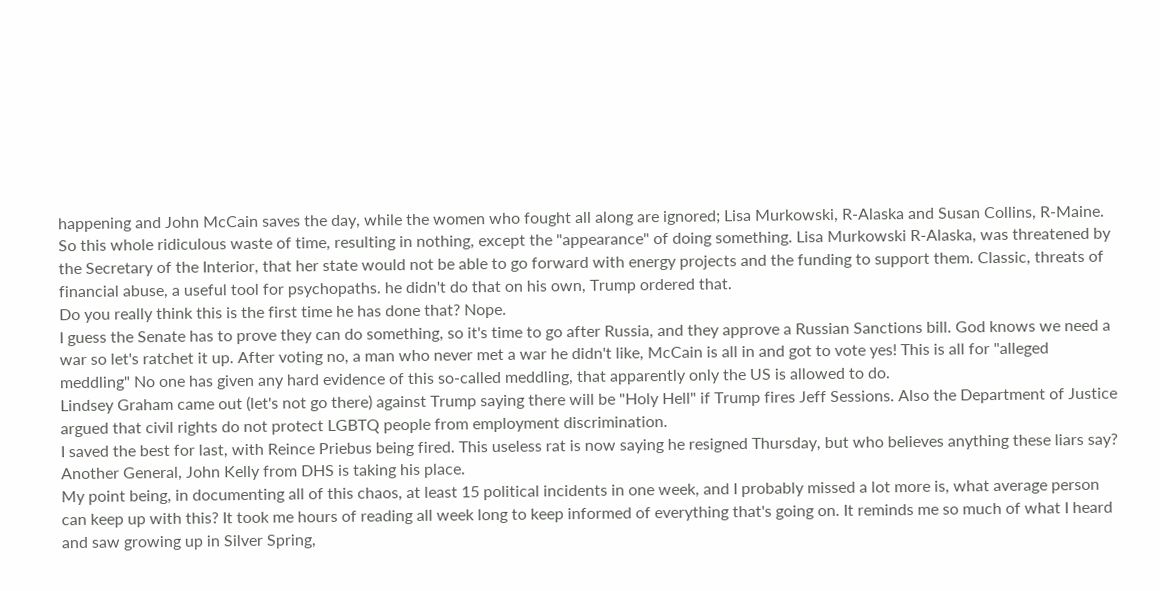happening and John McCain saves the day, while the women who fought all along are ignored; Lisa Murkowski, R-Alaska and Susan Collins, R-Maine. So this whole ridiculous waste of time, resulting in nothing, except the "appearance" of doing something. Lisa Murkowski R-Alaska, was threatened by the Secretary of the Interior, that her state would not be able to go forward with energy projects and the funding to support them. Classic, threats of financial abuse, a useful tool for psychopaths. he didn't do that on his own, Trump ordered that.
Do you really think this is the first time he has done that? Nope.
I guess the Senate has to prove they can do something, so it's time to go after Russia, and they approve a Russian Sanctions bill. God knows we need a war so let's ratchet it up. After voting no, a man who never met a war he didn't like, McCain is all in and got to vote yes! This is all for "alleged meddling" No one has given any hard evidence of this so-called meddling, that apparently only the US is allowed to do.
Lindsey Graham came out (let's not go there) against Trump saying there will be "Holy Hell" if Trump fires Jeff Sessions. Also the Department of Justice  argued that civil rights do not protect LGBTQ people from employment discrimination.
I saved the best for last, with Reince Priebus being fired. This useless rat is now saying he resigned Thursday, but who believes anything these liars say? Another General, John Kelly from DHS is taking his place.
My point being, in documenting all of this chaos, at least 15 political incidents in one week, and I probably missed a lot more is, what average person can keep up with this? It took me hours of reading all week long to keep informed of everything that's going on. It reminds me so much of what I heard and saw growing up in Silver Spring,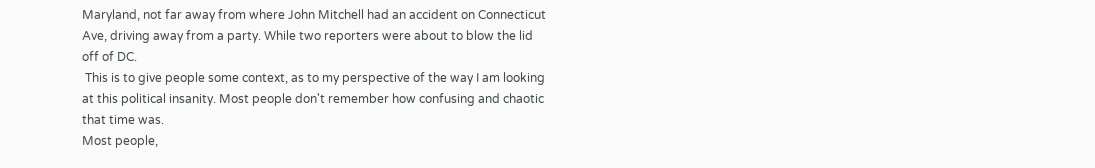Maryland, not far away from where John Mitchell had an accident on Connecticut Ave, driving away from a party. While two reporters were about to blow the lid off of DC.
 This is to give people some context, as to my perspective of the way I am looking at this political insanity. Most people don't remember how confusing and chaotic that time was.
Most people,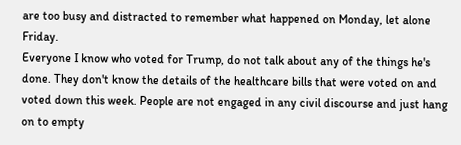are too busy and distracted to remember what happened on Monday, let alone Friday.
Everyone I know who voted for Trump, do not talk about any of the things he's done. They don't know the details of the healthcare bills that were voted on and voted down this week. People are not engaged in any civil discourse and just hang on to empty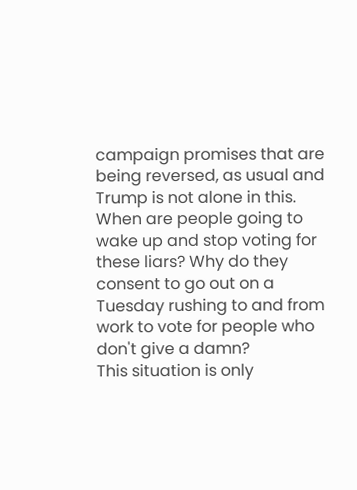campaign promises that are being reversed, as usual and Trump is not alone in this. When are people going to wake up and stop voting for these liars? Why do they consent to go out on a Tuesday rushing to and from work to vote for people who don't give a damn?
This situation is only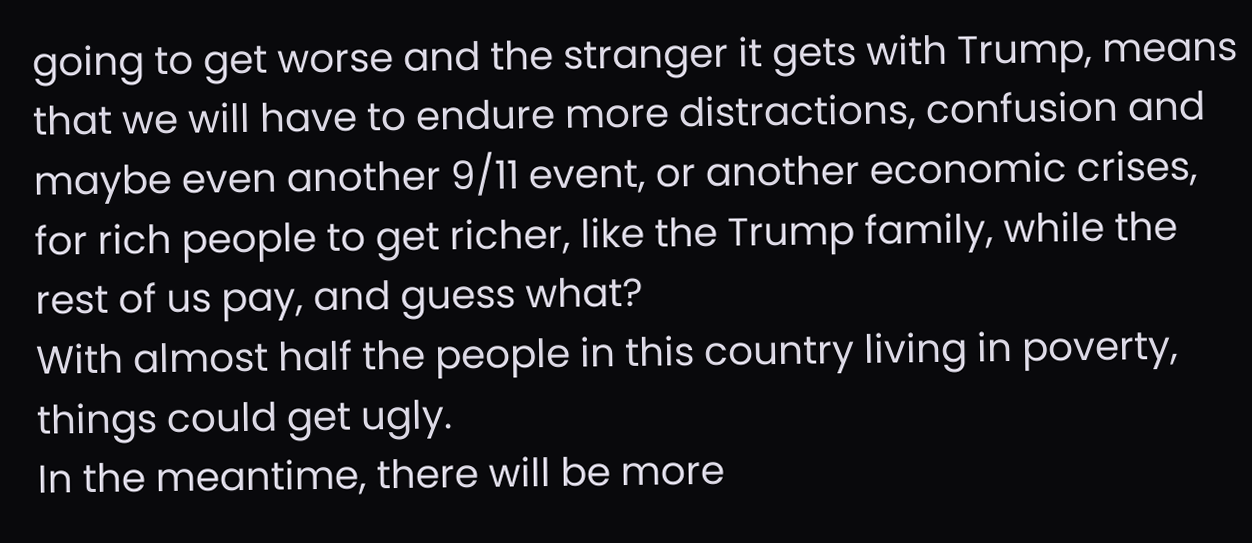going to get worse and the stranger it gets with Trump, means that we will have to endure more distractions, confusion and maybe even another 9/11 event, or another economic crises, for rich people to get richer, like the Trump family, while the rest of us pay, and guess what?
With almost half the people in this country living in poverty, things could get ugly.
In the meantime, there will be more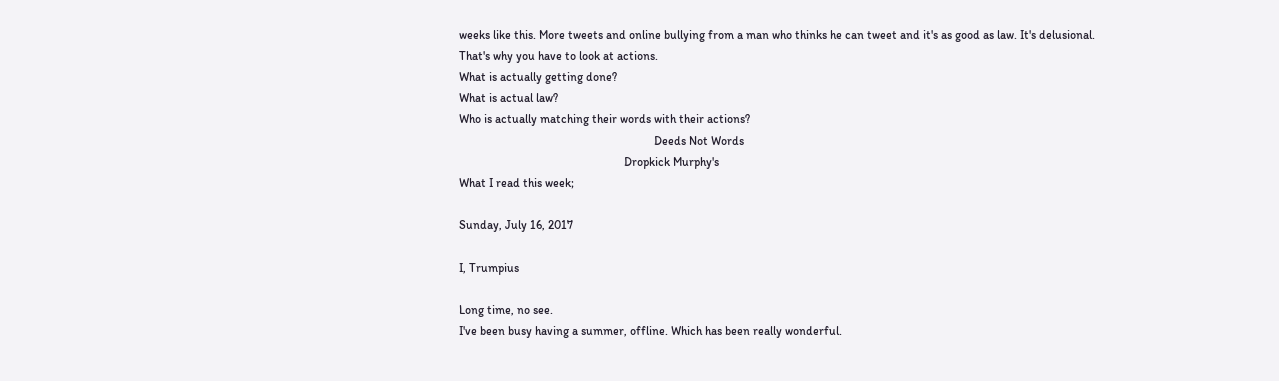weeks like this. More tweets and online bullying from a man who thinks he can tweet and it's as good as law. It's delusional.
That's why you have to look at actions.
What is actually getting done?
What is actual law?
Who is actually matching their words with their actions?
                                                                 Deeds Not Words
                                                       Dropkick Murphy's
What I read this week;

Sunday, July 16, 2017

I, Trumpius

Long time, no see.
I've been busy having a summer, offline. Which has been really wonderful.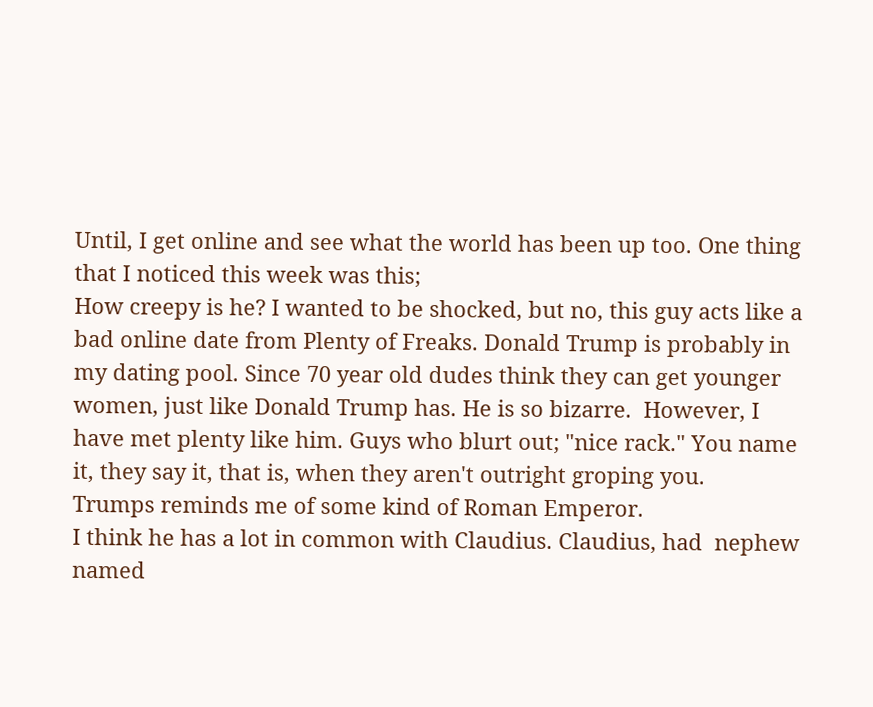Until, I get online and see what the world has been up too. One thing that I noticed this week was this;
How creepy is he? I wanted to be shocked, but no, this guy acts like a bad online date from Plenty of Freaks. Donald Trump is probably in my dating pool. Since 70 year old dudes think they can get younger women, just like Donald Trump has. He is so bizarre.  However, I have met plenty like him. Guys who blurt out; "nice rack." You name it, they say it, that is, when they aren't outright groping you.
Trumps reminds me of some kind of Roman Emperor.
I think he has a lot in common with Claudius. Claudius, had  nephew named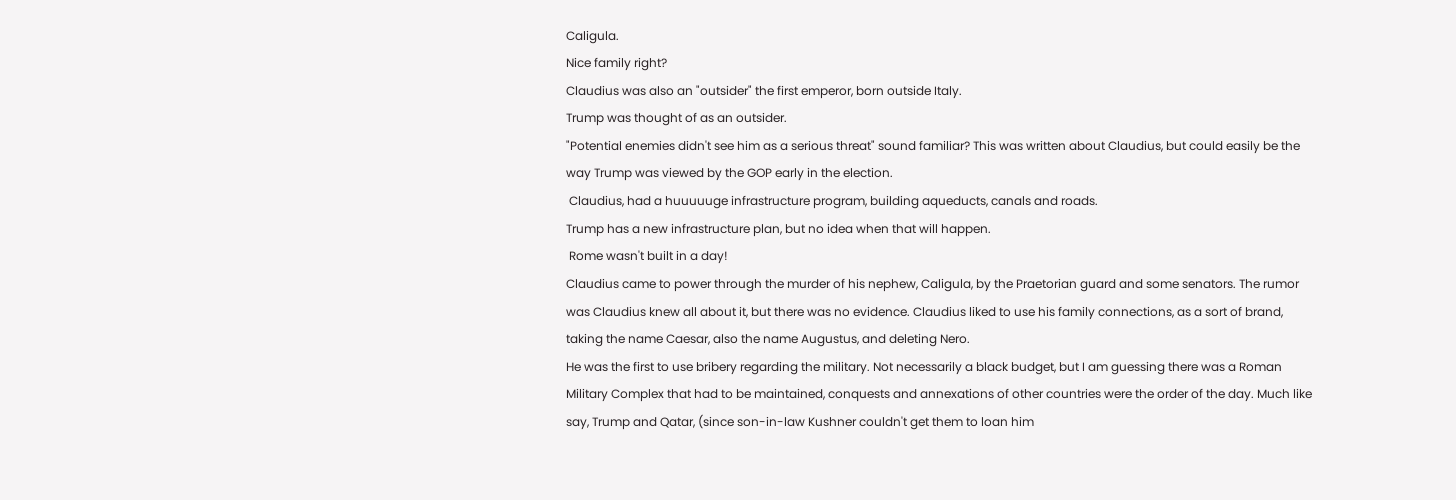Caligula.
Nice family right?
Claudius was also an "outsider" the first emperor, born outside Italy.
Trump was thought of as an outsider.
"Potential enemies didn't see him as a serious threat" sound familiar? This was written about Claudius, but could easily be the way Trump was viewed by the GOP early in the election.
 Claudius, had a huuuuuge infrastructure program, building aqueducts, canals and roads.
Trump has a new infrastructure plan, but no idea when that will happen.
 Rome wasn't built in a day!
Claudius came to power through the murder of his nephew, Caligula, by the Praetorian guard and some senators. The rumor was Claudius knew all about it, but there was no evidence. Claudius liked to use his family connections, as a sort of brand, taking the name Caesar, also the name Augustus, and deleting Nero.
He was the first to use bribery regarding the military. Not necessarily a black budget, but I am guessing there was a Roman Military Complex that had to be maintained, conquests and annexations of other countries were the order of the day. Much like say, Trump and Qatar, (since son-in-law Kushner couldn't get them to loan him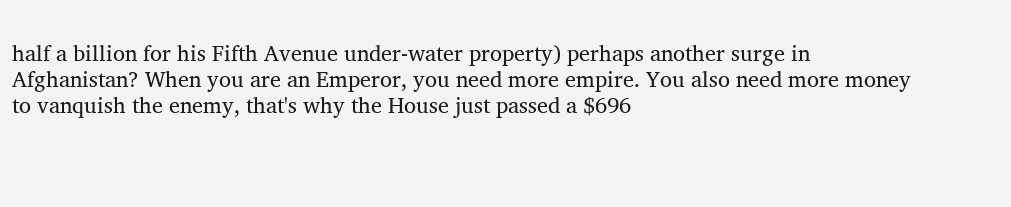half a billion for his Fifth Avenue under-water property) perhaps another surge in Afghanistan? When you are an Emperor, you need more empire. You also need more money to vanquish the enemy, that's why the House just passed a $696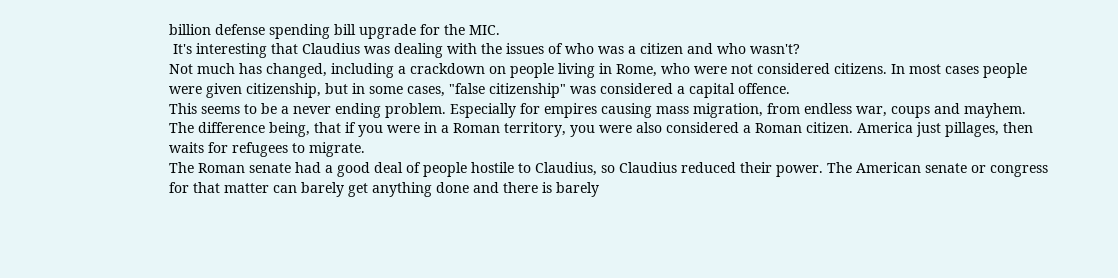billion defense spending bill upgrade for the MIC.
 It's interesting that Claudius was dealing with the issues of who was a citizen and who wasn't?
Not much has changed, including a crackdown on people living in Rome, who were not considered citizens. In most cases people were given citizenship, but in some cases, "false citizenship" was considered a capital offence.
This seems to be a never ending problem. Especially for empires causing mass migration, from endless war, coups and mayhem. The difference being, that if you were in a Roman territory, you were also considered a Roman citizen. America just pillages, then waits for refugees to migrate.
The Roman senate had a good deal of people hostile to Claudius, so Claudius reduced their power. The American senate or congress for that matter can barely get anything done and there is barely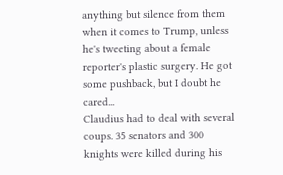anything but silence from them when it comes to Trump, unless he's tweeting about a female reporter's plastic surgery. He got some pushback, but I doubt he cared...
Claudius had to deal with several coups. 35 senators and 300 knights were killed during his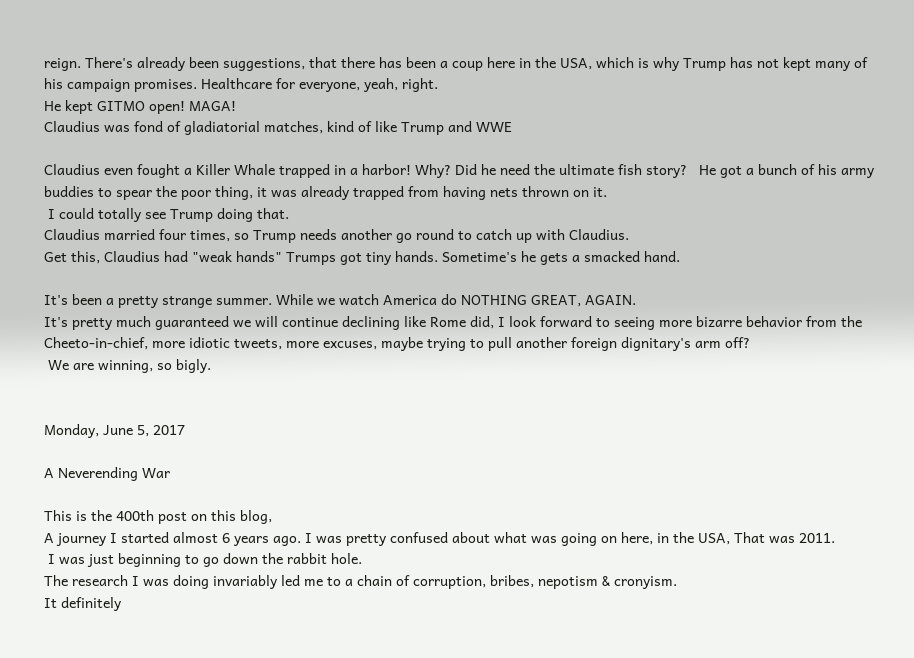reign. There's already been suggestions, that there has been a coup here in the USA, which is why Trump has not kept many of his campaign promises. Healthcare for everyone, yeah, right.
He kept GITMO open! MAGA!
Claudius was fond of gladiatorial matches, kind of like Trump and WWE

Claudius even fought a Killer Whale trapped in a harbor! Why? Did he need the ultimate fish story?   He got a bunch of his army buddies to spear the poor thing, it was already trapped from having nets thrown on it.
 I could totally see Trump doing that.
Claudius married four times, so Trump needs another go round to catch up with Claudius.
Get this, Claudius had "weak hands" Trumps got tiny hands. Sometime's he gets a smacked hand.

It's been a pretty strange summer. While we watch America do NOTHING GREAT, AGAIN.
It's pretty much guaranteed we will continue declining like Rome did, I look forward to seeing more bizarre behavior from the Cheeto-in-chief, more idiotic tweets, more excuses, maybe trying to pull another foreign dignitary's arm off?
 We are winning, so bigly.


Monday, June 5, 2017

A Neverending War

This is the 400th post on this blog,
A journey I started almost 6 years ago. I was pretty confused about what was going on here, in the USA, That was 2011.
 I was just beginning to go down the rabbit hole.
The research I was doing invariably led me to a chain of corruption, bribes, nepotism & cronyism.
It definitely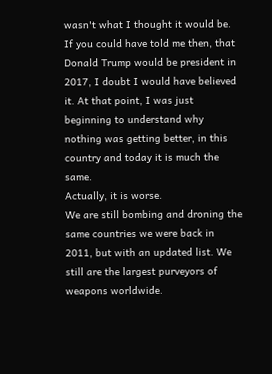wasn't what I thought it would be.
If you could have told me then, that Donald Trump would be president in 2017, I doubt I would have believed it. At that point, I was just beginning to understand why nothing was getting better, in this country and today it is much the same.
Actually, it is worse.
We are still bombing and droning the same countries we were back in 2011, but with an updated list. We still are the largest purveyors of weapons worldwide.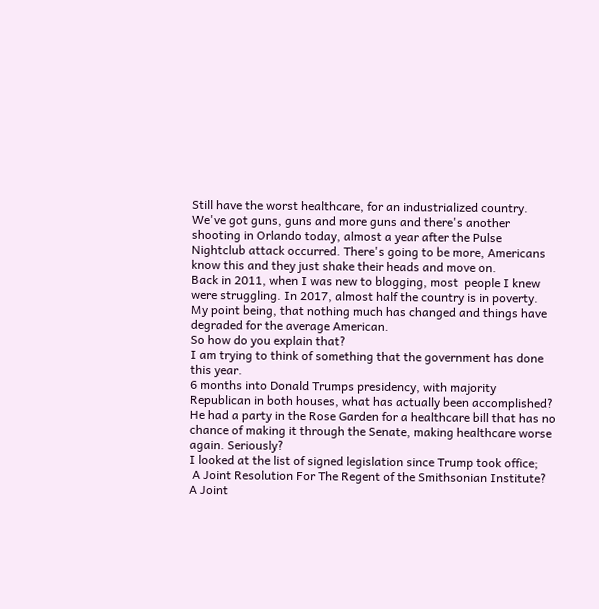Still have the worst healthcare, for an industrialized country.
We've got guns, guns and more guns and there's another shooting in Orlando today, almost a year after the Pulse Nightclub attack occurred. There's going to be more, Americans know this and they just shake their heads and move on.
Back in 2011, when I was new to blogging, most  people I knew were struggling. In 2017, almost half the country is in poverty. My point being, that nothing much has changed and things have degraded for the average American.
So how do you explain that?
I am trying to think of something that the government has done this year.
6 months into Donald Trumps presidency, with majority Republican in both houses, what has actually been accomplished?
He had a party in the Rose Garden for a healthcare bill that has no chance of making it through the Senate, making healthcare worse again. Seriously?
I looked at the list of signed legislation since Trump took office;
 A Joint Resolution For The Regent of the Smithsonian Institute? A Joint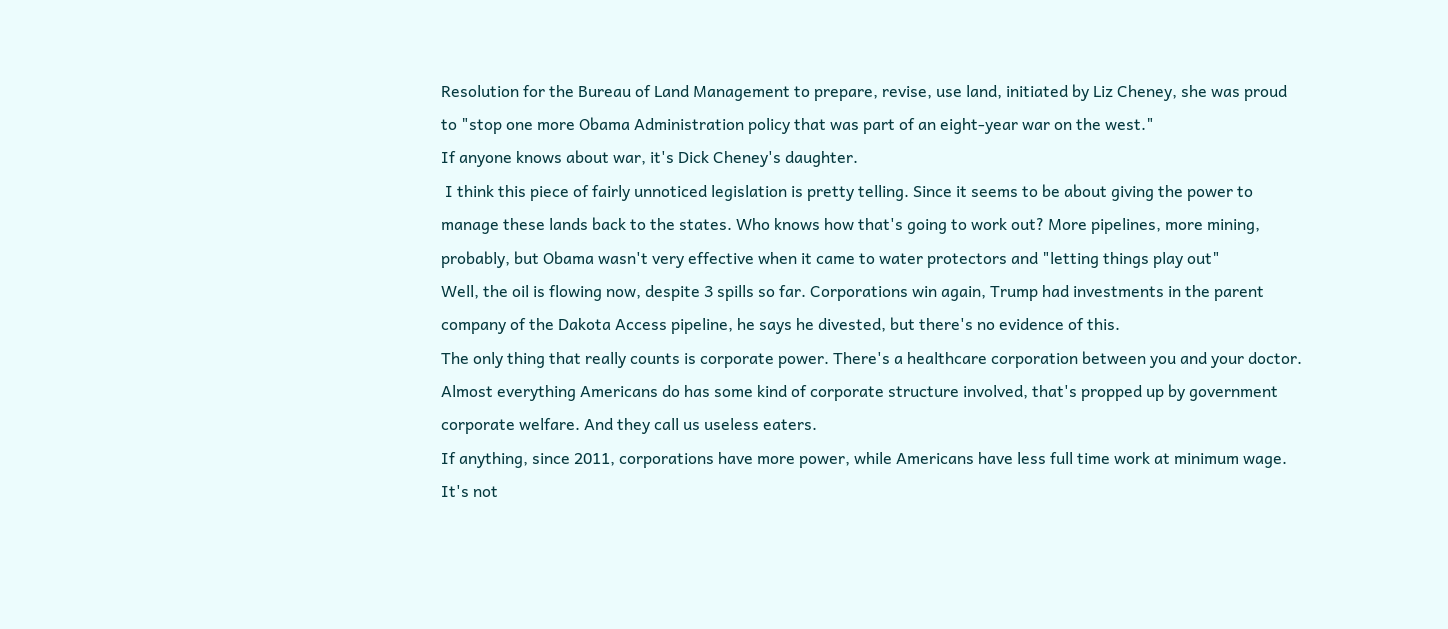Resolution for the Bureau of Land Management to prepare, revise, use land, initiated by Liz Cheney, she was proud to "stop one more Obama Administration policy that was part of an eight-year war on the west."
If anyone knows about war, it's Dick Cheney's daughter.
 I think this piece of fairly unnoticed legislation is pretty telling. Since it seems to be about giving the power to manage these lands back to the states. Who knows how that's going to work out? More pipelines, more mining, probably, but Obama wasn't very effective when it came to water protectors and "letting things play out"
Well, the oil is flowing now, despite 3 spills so far. Corporations win again, Trump had investments in the parent company of the Dakota Access pipeline, he says he divested, but there's no evidence of this.
The only thing that really counts is corporate power. There's a healthcare corporation between you and your doctor. Almost everything Americans do has some kind of corporate structure involved, that's propped up by government corporate welfare. And they call us useless eaters.
If anything, since 2011, corporations have more power, while Americans have less full time work at minimum wage. It's not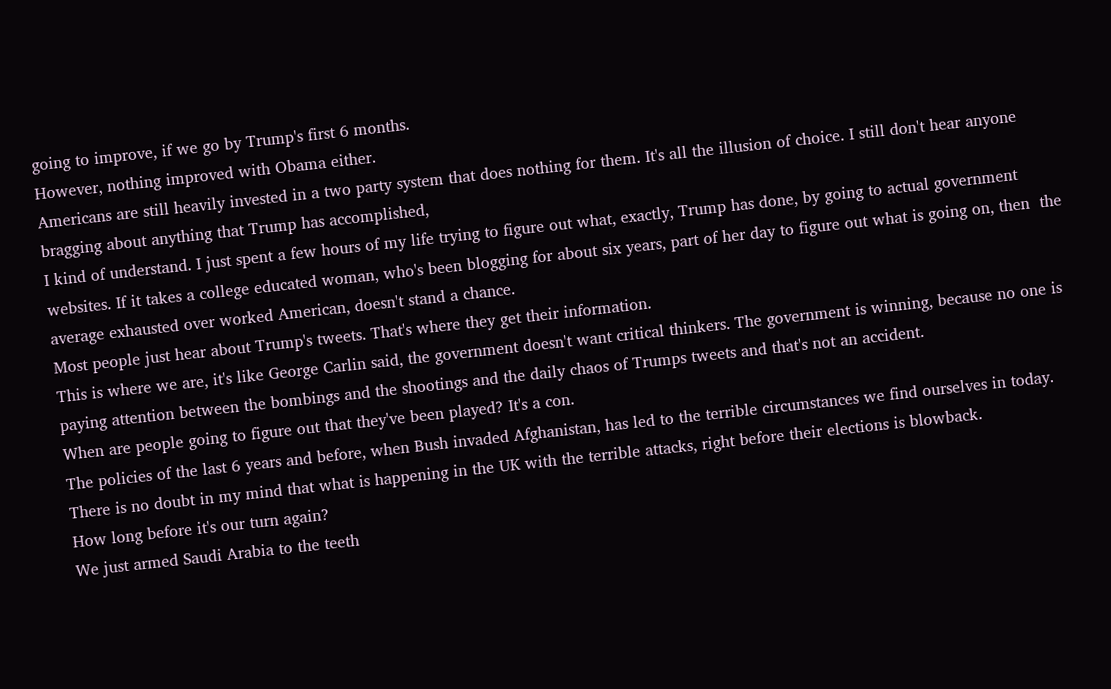going to improve, if we go by Trump's first 6 months.
However, nothing improved with Obama either.
Americans are still heavily invested in a two party system that does nothing for them. It's all the illusion of choice. I still don't hear anyone bragging about anything that Trump has accomplished,
I kind of understand. I just spent a few hours of my life trying to figure out what, exactly, Trump has done, by going to actual government websites. If it takes a college educated woman, who's been blogging for about six years, part of her day to figure out what is going on, then  the average exhausted over worked American, doesn't stand a chance.
Most people just hear about Trump's tweets. That's where they get their information.
This is where we are, it's like George Carlin said, the government doesn't want critical thinkers. The government is winning, because no one is paying attention between the bombings and the shootings and the daily chaos of Trumps tweets and that's not an accident.
When are people going to figure out that they've been played? It's a con.
The policies of the last 6 years and before, when Bush invaded Afghanistan, has led to the terrible circumstances we find ourselves in today. There is no doubt in my mind that what is happening in the UK with the terrible attacks, right before their elections is blowback.
How long before it's our turn again?
We just armed Saudi Arabia to the teeth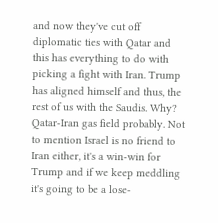and now they've cut off diplomatic ties with Qatar and this has everything to do with picking a fight with Iran. Trump has aligned himself and thus, the rest of us with the Saudis. Why? Qatar-Iran gas field probably. Not to mention Israel is no friend to Iran either, it's a win-win for Trump and if we keep meddling it's going to be a lose-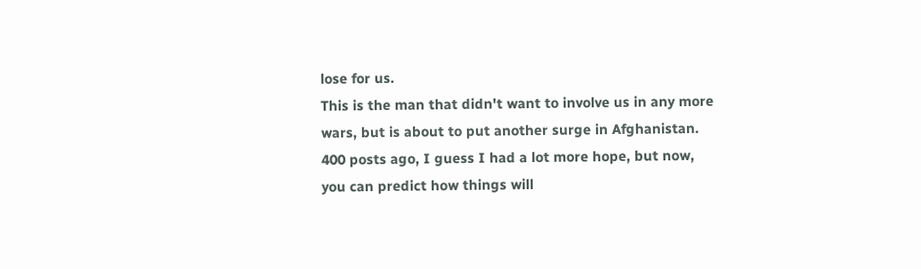lose for us.
This is the man that didn't want to involve us in any more wars, but is about to put another surge in Afghanistan.
400 posts ago, I guess I had a lot more hope, but now, you can predict how things will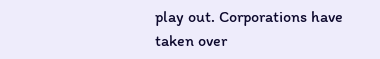play out. Corporations have taken over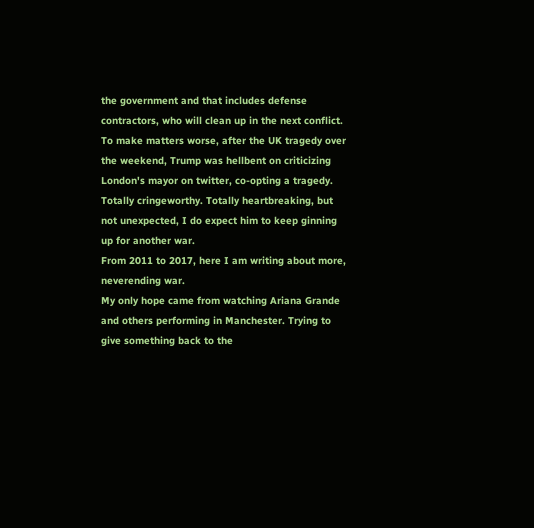the government and that includes defense contractors, who will clean up in the next conflict.
To make matters worse, after the UK tragedy over the weekend, Trump was hellbent on criticizing London's mayor on twitter, co-opting a tragedy. Totally cringeworthy. Totally heartbreaking, but not unexpected, I do expect him to keep ginning up for another war.
From 2011 to 2017, here I am writing about more, neverending war.
My only hope came from watching Ariana Grande and others performing in Manchester. Trying to give something back to the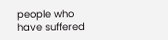people who have suffered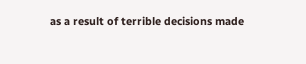as a result of terrible decisions made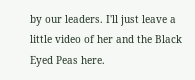by our leaders. I'll just leave a little video of her and the Black Eyed Peas here.